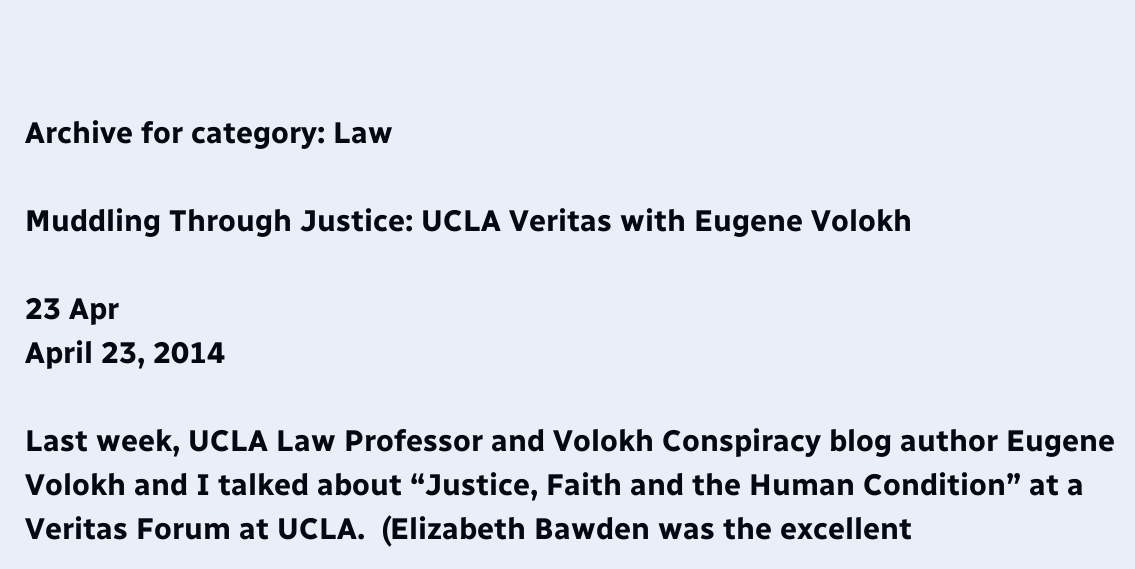Archive for category: Law

Muddling Through Justice: UCLA Veritas with Eugene Volokh

23 Apr
April 23, 2014

Last week, UCLA Law Professor and Volokh Conspiracy blog author Eugene Volokh and I talked about “Justice, Faith and the Human Condition” at a Veritas Forum at UCLA.  (Elizabeth Bawden was the excellent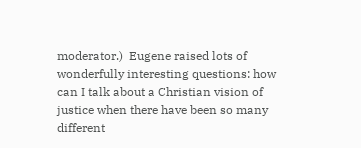moderator.)  Eugene raised lots of wonderfully interesting questions: how can I talk about a Christian vision of justice when there have been so many different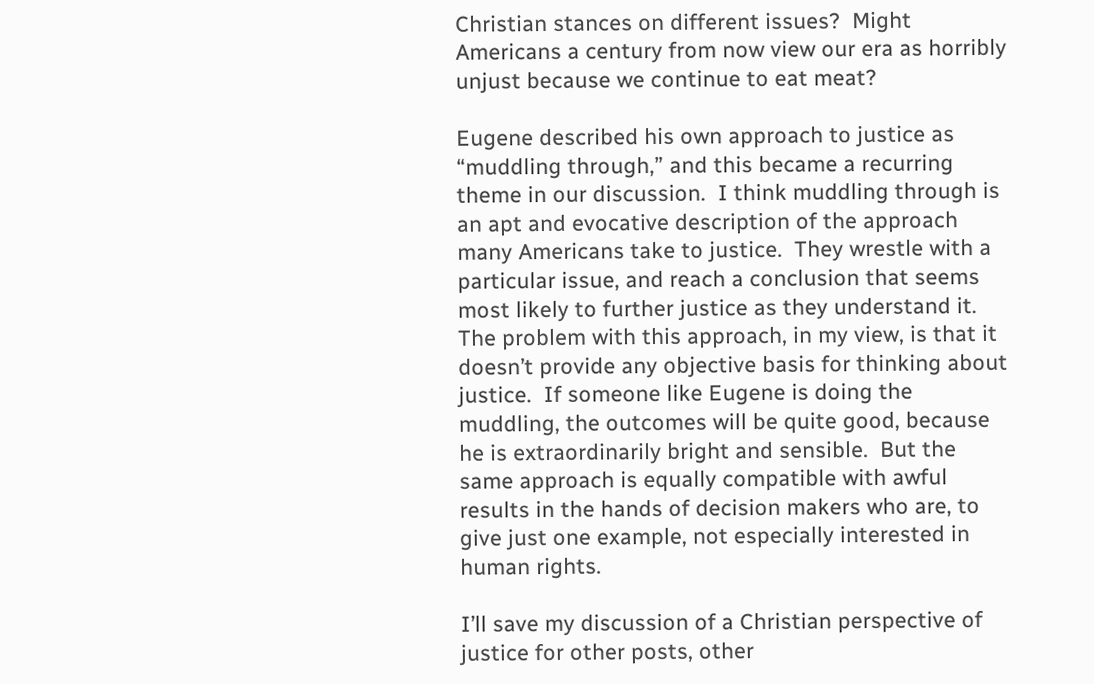Christian stances on different issues?  Might Americans a century from now view our era as horribly unjust because we continue to eat meat?

Eugene described his own approach to justice as “muddling through,” and this became a recurring theme in our discussion.  I think muddling through is an apt and evocative description of the approach many Americans take to justice.  They wrestle with a particular issue, and reach a conclusion that seems most likely to further justice as they understand it.  The problem with this approach, in my view, is that it doesn’t provide any objective basis for thinking about justice.  If someone like Eugene is doing the muddling, the outcomes will be quite good, because he is extraordinarily bright and sensible.  But the same approach is equally compatible with awful results in the hands of decision makers who are, to give just one example, not especially interested in human rights.

I’ll save my discussion of a Christian perspective of justice for other posts, other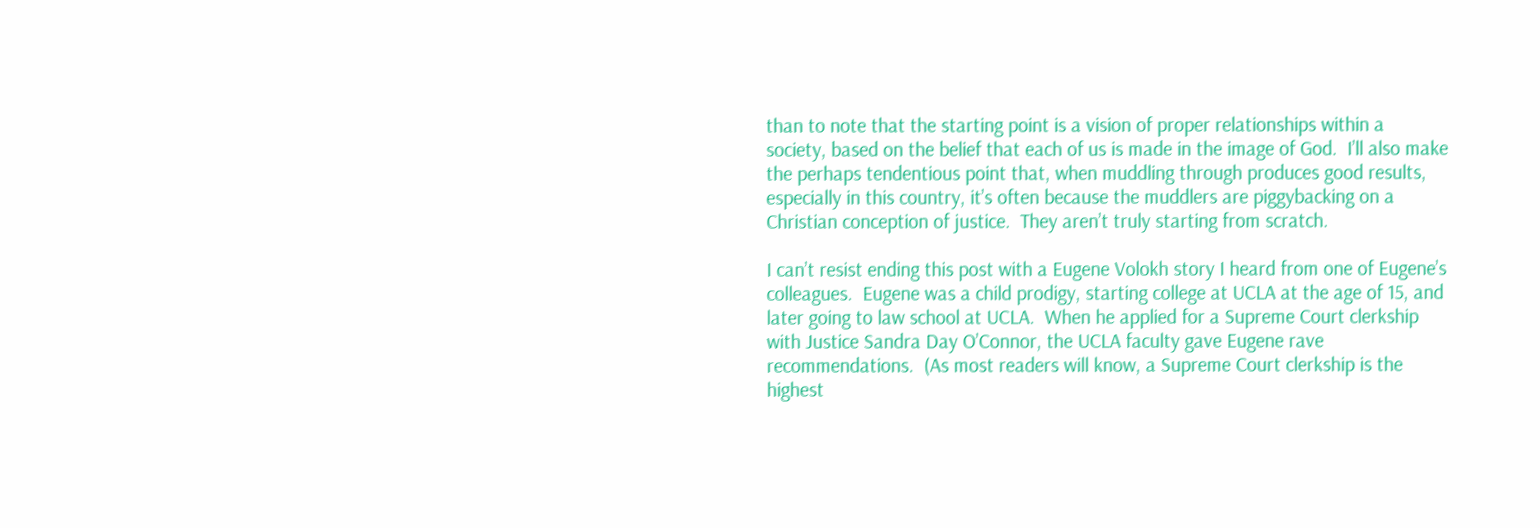than to note that the starting point is a vision of proper relationships within a society, based on the belief that each of us is made in the image of God.  I’ll also make the perhaps tendentious point that, when muddling through produces good results, especially in this country, it’s often because the muddlers are piggybacking on a Christian conception of justice.  They aren’t truly starting from scratch.

I can’t resist ending this post with a Eugene Volokh story I heard from one of Eugene’s colleagues.  Eugene was a child prodigy, starting college at UCLA at the age of 15, and later going to law school at UCLA.  When he applied for a Supreme Court clerkship with Justice Sandra Day O’Connor, the UCLA faculty gave Eugene rave recommendations.  (As most readers will know, a Supreme Court clerkship is the highest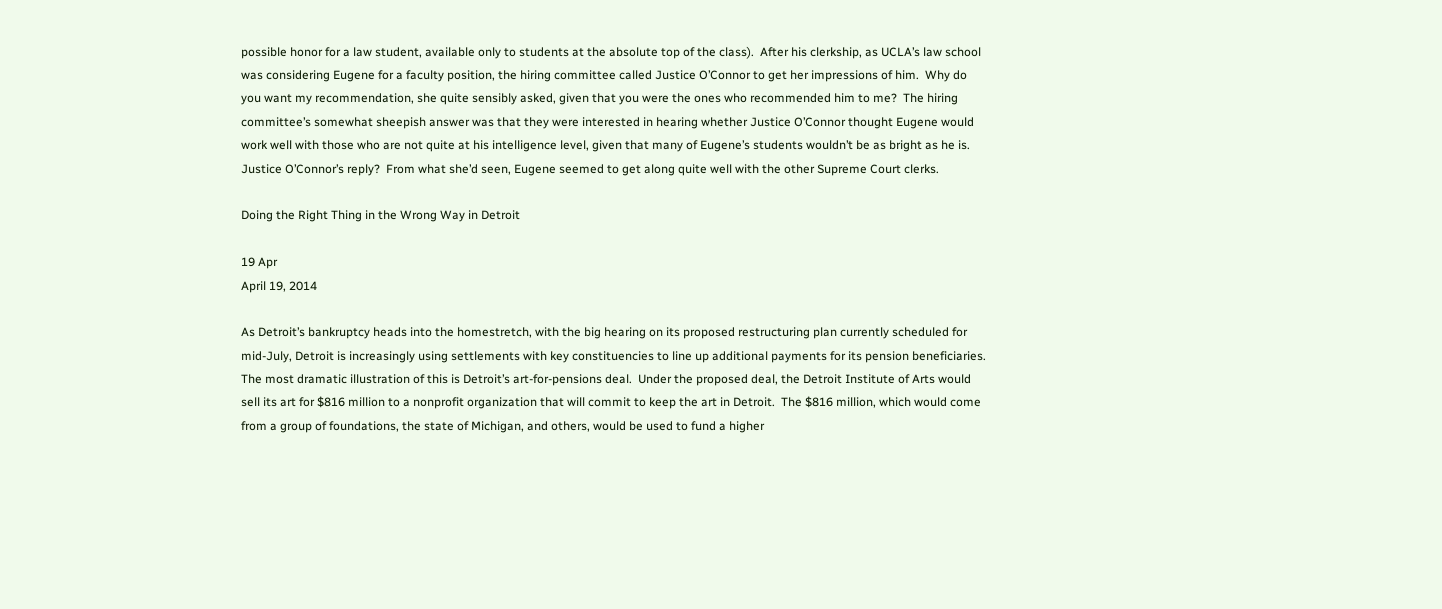possible honor for a law student, available only to students at the absolute top of the class).  After his clerkship, as UCLA’s law school was considering Eugene for a faculty position, the hiring committee called Justice O’Connor to get her impressions of him.  Why do you want my recommendation, she quite sensibly asked, given that you were the ones who recommended him to me?  The hiring committee’s somewhat sheepish answer was that they were interested in hearing whether Justice O’Connor thought Eugene would work well with those who are not quite at his intelligence level, given that many of Eugene’s students wouldn’t be as bright as he is.  Justice O’Connor’s reply?  From what she’d seen, Eugene seemed to get along quite well with the other Supreme Court clerks.

Doing the Right Thing in the Wrong Way in Detroit

19 Apr
April 19, 2014

As Detroit’s bankruptcy heads into the homestretch, with the big hearing on its proposed restructuring plan currently scheduled for mid-July, Detroit is increasingly using settlements with key constituencies to line up additional payments for its pension beneficiaries.  The most dramatic illustration of this is Detroit’s art-for-pensions deal.  Under the proposed deal, the Detroit Institute of Arts would sell its art for $816 million to a nonprofit organization that will commit to keep the art in Detroit.  The $816 million, which would come from a group of foundations, the state of Michigan, and others, would be used to fund a higher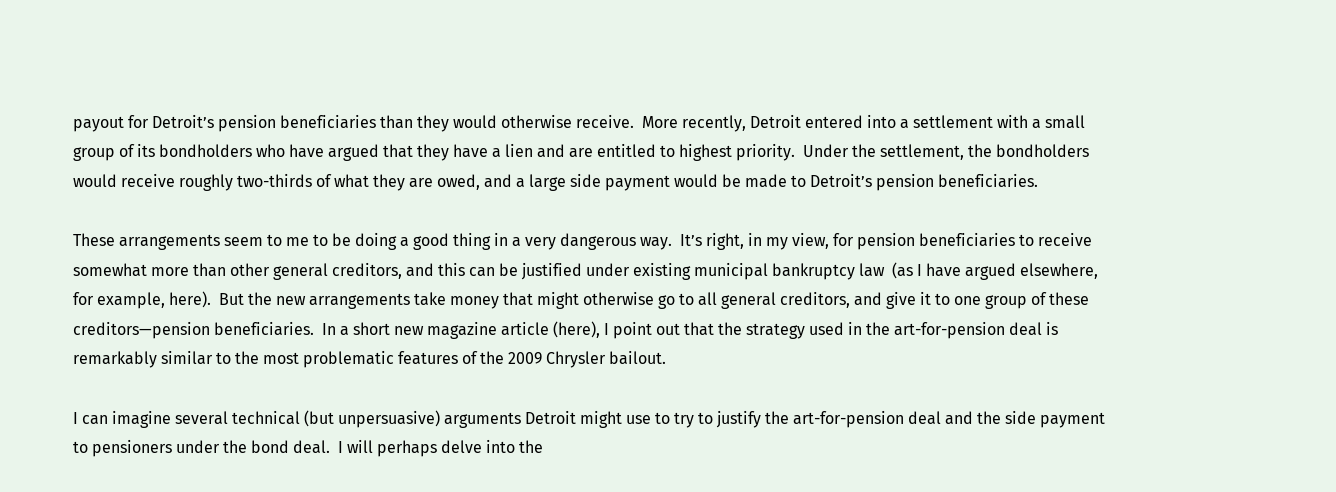payout for Detroit’s pension beneficiaries than they would otherwise receive.  More recently, Detroit entered into a settlement with a small group of its bondholders who have argued that they have a lien and are entitled to highest priority.  Under the settlement, the bondholders would receive roughly two-thirds of what they are owed, and a large side payment would be made to Detroit’s pension beneficiaries.

These arrangements seem to me to be doing a good thing in a very dangerous way.  It’s right, in my view, for pension beneficiaries to receive somewhat more than other general creditors, and this can be justified under existing municipal bankruptcy law  (as I have argued elsewhere, for example, here).  But the new arrangements take money that might otherwise go to all general creditors, and give it to one group of these creditors—pension beneficiaries.  In a short new magazine article (here), I point out that the strategy used in the art-for-pension deal is remarkably similar to the most problematic features of the 2009 Chrysler bailout.

I can imagine several technical (but unpersuasive) arguments Detroit might use to try to justify the art-for-pension deal and the side payment to pensioners under the bond deal.  I will perhaps delve into the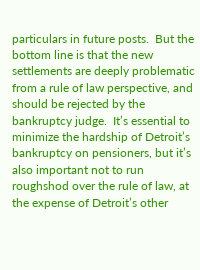particulars in future posts.  But the bottom line is that the new settlements are deeply problematic from a rule of law perspective, and should be rejected by the bankruptcy judge.  It’s essential to minimize the hardship of Detroit’s bankruptcy on pensioners, but it’s also important not to run roughshod over the rule of law, at the expense of Detroit’s other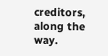creditors, along the way.